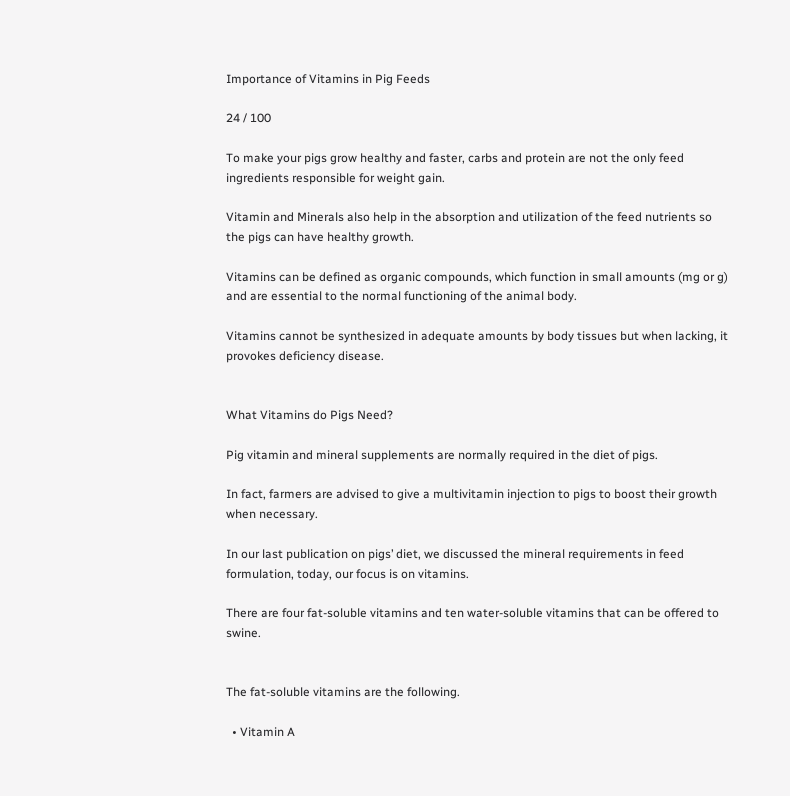Importance of Vitamins in Pig Feeds

24 / 100

To make your pigs grow healthy and faster, carbs and protein are not the only feed ingredients responsible for weight gain.

Vitamin and Minerals also help in the absorption and utilization of the feed nutrients so the pigs can have healthy growth.

Vitamins can be defined as organic compounds, which function in small amounts (mg or g) and are essential to the normal functioning of the animal body.

Vitamins cannot be synthesized in adequate amounts by body tissues but when lacking, it provokes deficiency disease.


What Vitamins do Pigs Need?

Pig vitamin and mineral supplements are normally required in the diet of pigs.

In fact, farmers are advised to give a multivitamin injection to pigs to boost their growth when necessary.

In our last publication on pigs’ diet, we discussed the mineral requirements in feed formulation, today, our focus is on vitamins.

There are four fat-soluble vitamins and ten water-soluble vitamins that can be offered to swine.


The fat-soluble vitamins are the following.

  • Vitamin A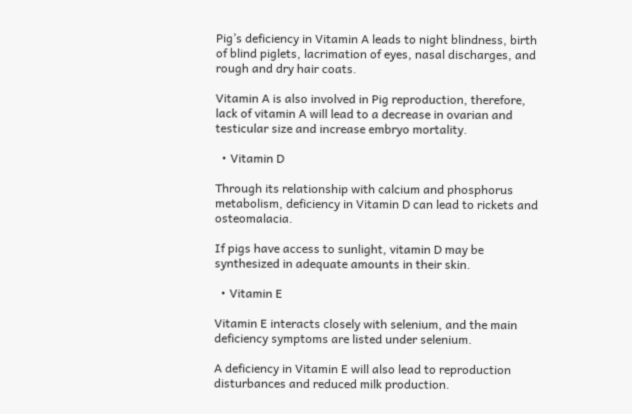Pig’s deficiency in Vitamin A leads to night blindness, birth of blind piglets, lacrimation of eyes, nasal discharges, and rough and dry hair coats.

Vitamin A is also involved in Pig reproduction, therefore, lack of vitamin A will lead to a decrease in ovarian and testicular size and increase embryo mortality.

  • Vitamin D

Through its relationship with calcium and phosphorus metabolism, deficiency in Vitamin D can lead to rickets and osteomalacia.

If pigs have access to sunlight, vitamin D may be synthesized in adequate amounts in their skin.

  • Vitamin E

Vitamin E interacts closely with selenium, and the main deficiency symptoms are listed under selenium.

A deficiency in Vitamin E will also lead to reproduction disturbances and reduced milk production.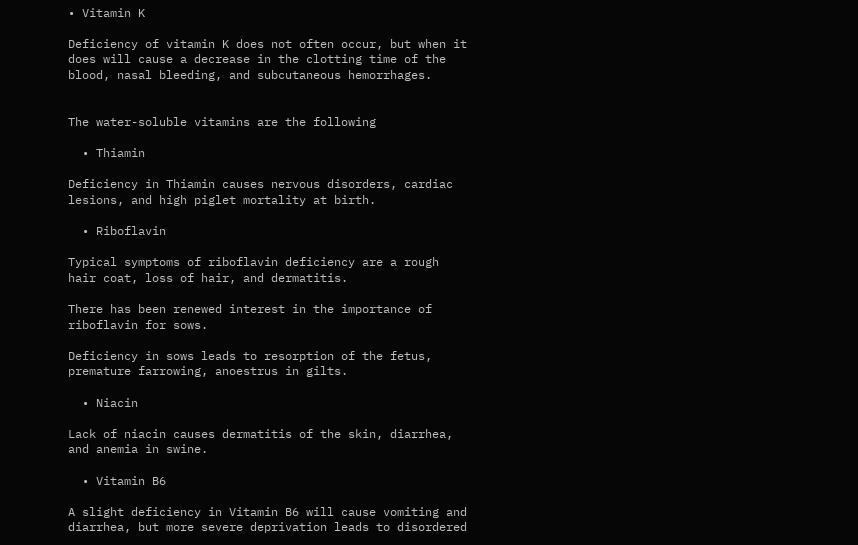• Vitamin K

Deficiency of vitamin K does not often occur, but when it does will cause a decrease in the clotting time of the blood, nasal bleeding, and subcutaneous hemorrhages.


The water-soluble vitamins are the following

  • Thiamin

Deficiency in Thiamin causes nervous disorders, cardiac lesions, and high piglet mortality at birth.

  • Riboflavin

Typical symptoms of riboflavin deficiency are a rough hair coat, loss of hair, and dermatitis.

There has been renewed interest in the importance of riboflavin for sows.

Deficiency in sows leads to resorption of the fetus, premature farrowing, anoestrus in gilts.

  • Niacin

Lack of niacin causes dermatitis of the skin, diarrhea, and anemia in swine.

  • Vitamin B6

A slight deficiency in Vitamin B6 will cause vomiting and diarrhea, but more severe deprivation leads to disordered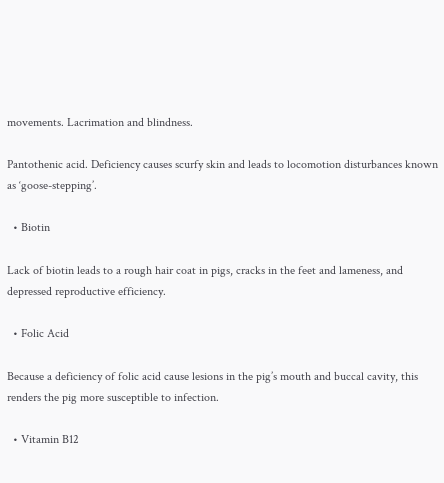movements. Lacrimation and blindness.

Pantothenic acid. Deficiency causes scurfy skin and leads to locomotion disturbances known as ‘goose-stepping’.

  • Biotin

Lack of biotin leads to a rough hair coat in pigs, cracks in the feet and lameness, and depressed reproductive efficiency.

  • Folic Acid

Because a deficiency of folic acid cause lesions in the pig’s mouth and buccal cavity, this renders the pig more susceptible to infection.

  • Vitamin B12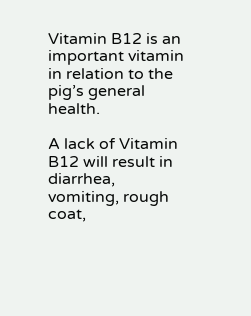Vitamin B12 is an important vitamin in relation to the pig’s general health.

A lack of Vitamin B12 will result in diarrhea, vomiting, rough coat,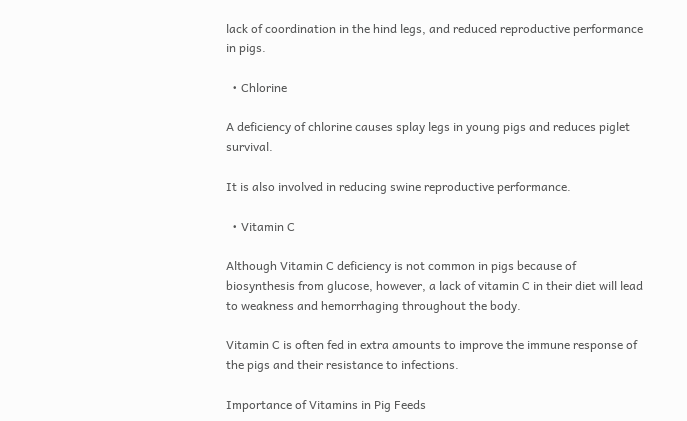lack of coordination in the hind legs, and reduced reproductive performance in pigs.

  • Chlorine

A deficiency of chlorine causes splay legs in young pigs and reduces piglet survival.

It is also involved in reducing swine reproductive performance.

  • Vitamin C

Although Vitamin C deficiency is not common in pigs because of biosynthesis from glucose, however, a lack of vitamin C in their diet will lead to weakness and hemorrhaging throughout the body.

Vitamin C is often fed in extra amounts to improve the immune response of the pigs and their resistance to infections.

Importance of Vitamins in Pig Feeds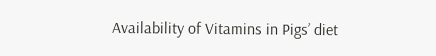Availability of Vitamins in Pigs’ diet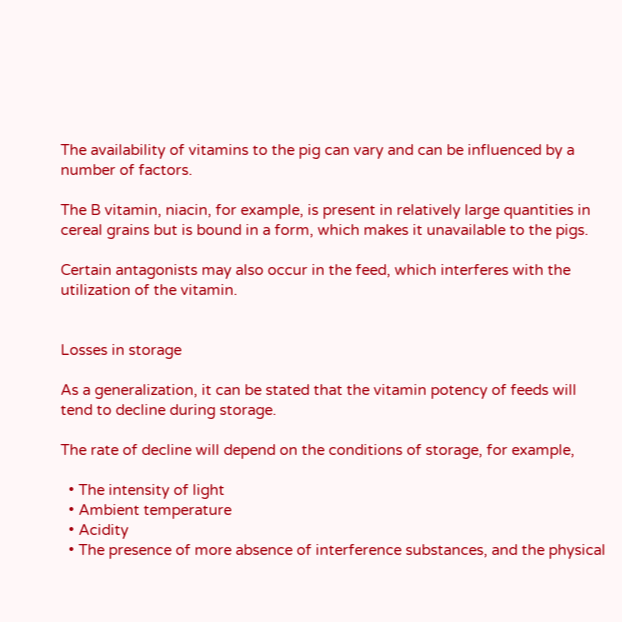The availability of vitamins to the pig can vary and can be influenced by a number of factors.

The B vitamin, niacin, for example, is present in relatively large quantities in cereal grains but is bound in a form, which makes it unavailable to the pigs.

Certain antagonists may also occur in the feed, which interferes with the utilization of the vitamin.


Losses in storage

As a generalization, it can be stated that the vitamin potency of feeds will tend to decline during storage.

The rate of decline will depend on the conditions of storage, for example,

  • The intensity of light
  • Ambient temperature
  • Acidity
  • The presence of more absence of interference substances, and the physical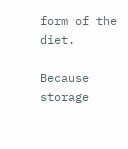form of the diet.

Because storage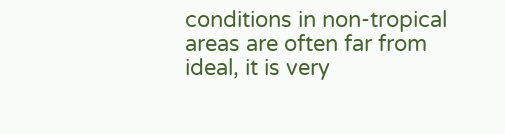conditions in non-tropical areas are often far from ideal, it is very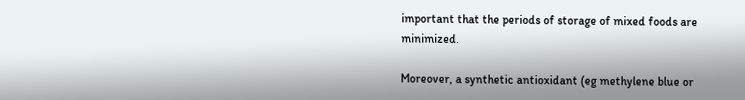important that the periods of storage of mixed foods are minimized.

Moreover, a synthetic antioxidant (eg methylene blue or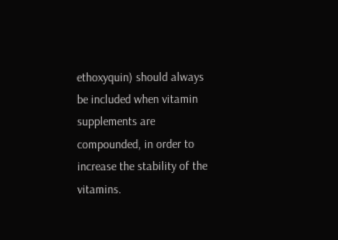ethoxyquin) should always be included when vitamin supplements are compounded, in order to increase the stability of the vitamins.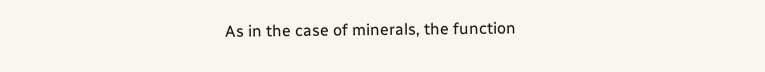As in the case of minerals, the function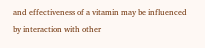and effectiveness of a vitamin may be influenced by interaction with other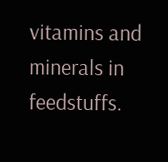vitamins and minerals in feedstuffs.